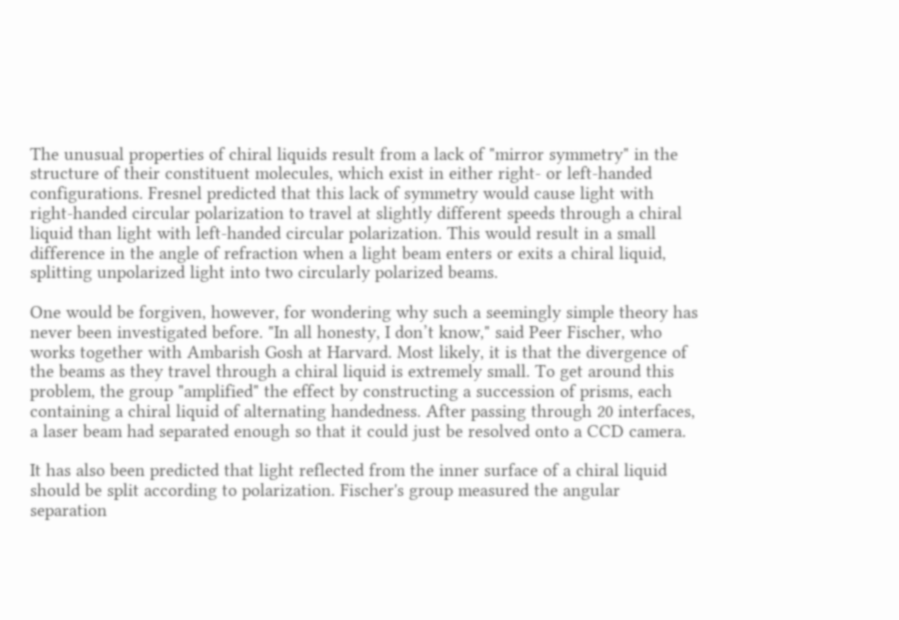The unusual properties of chiral liquids result from a lack of "mirror symmetry" in the structure of their constituent molecules, which exist in either right- or left-handed configurations. Fresnel predicted that this lack of symmetry would cause light with right-handed circular polarization to travel at slightly different speeds through a chiral liquid than light with left-handed circular polarization. This would result in a small difference in the angle of refraction when a light beam enters or exits a chiral liquid, splitting unpolarized light into two circularly polarized beams.

One would be forgiven, however, for wondering why such a seemingly simple theory has never been investigated before. "In all honesty, I don’t know," said Peer Fischer, who works together with Ambarish Gosh at Harvard. Most likely, it is that the divergence of the beams as they travel through a chiral liquid is extremely small. To get around this problem, the group "amplified" the effect by constructing a succession of prisms, each containing a chiral liquid of alternating handedness. After passing through 20 interfaces, a laser beam had separated enough so that it could just be resolved onto a CCD camera.

It has also been predicted that light reflected from the inner surface of a chiral liquid should be split according to polarization. Fischer's group measured the angular separation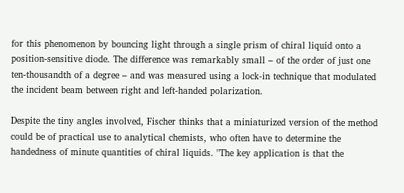for this phenomenon by bouncing light through a single prism of chiral liquid onto a position-sensitive diode. The difference was remarkably small – of the order of just one ten-thousandth of a degree – and was measured using a lock-in technique that modulated the incident beam between right and left-handed polarization.

Despite the tiny angles involved, Fischer thinks that a miniaturized version of the method could be of practical use to analytical chemists, who often have to determine the handedness of minute quantities of chiral liquids. "The key application is that the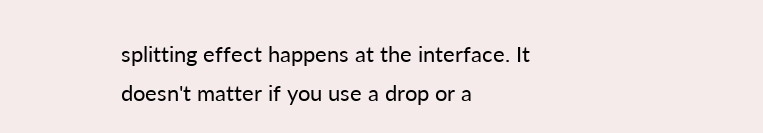splitting effect happens at the interface. It doesn't matter if you use a drop or a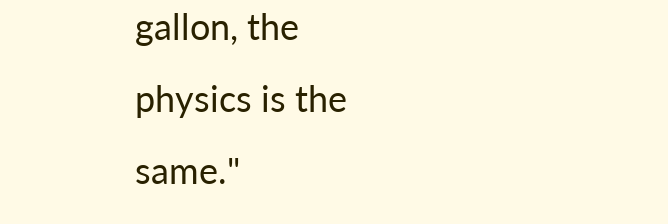gallon, the physics is the same."